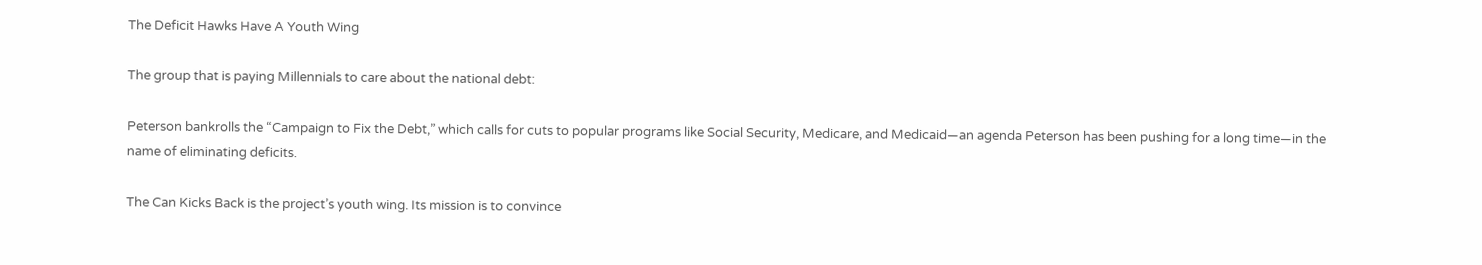The Deficit Hawks Have A Youth Wing

The group that is paying Millennials to care about the national debt:

Peterson bankrolls the “Campaign to Fix the Debt,” which calls for cuts to popular programs like Social Security, Medicare, and Medicaid—an agenda Peterson has been pushing for a long time—in the name of eliminating deficits.

The Can Kicks Back is the project’s youth wing. Its mission is to convince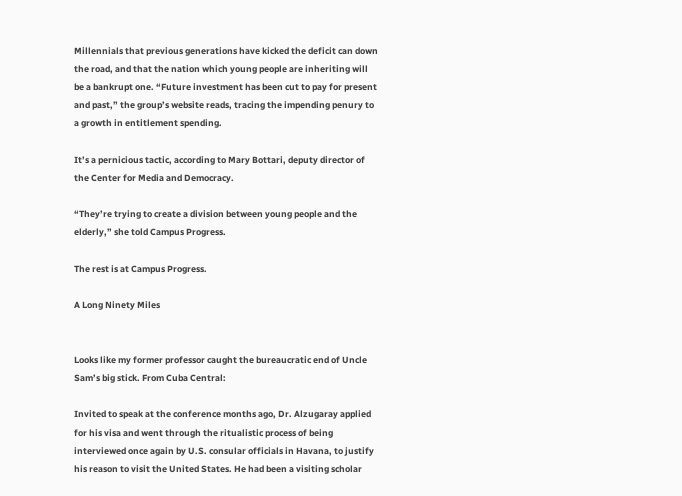Millennials that previous generations have kicked the deficit can down the road, and that the nation which young people are inheriting will be a bankrupt one. “Future investment has been cut to pay for present and past,” the group’s website reads, tracing the impending penury to a growth in entitlement spending.

It’s a pernicious tactic, according to Mary Bottari, deputy director of the Center for Media and Democracy.

“They’re trying to create a division between young people and the elderly,” she told Campus Progress.

The rest is at Campus Progress.

A Long Ninety Miles


Looks like my former professor caught the bureaucratic end of Uncle Sam’s big stick. From Cuba Central:

Invited to speak at the conference months ago, Dr. Alzugaray applied for his visa and went through the ritualistic process of being interviewed once again by U.S. consular officials in Havana, to justify his reason to visit the United States. He had been a visiting scholar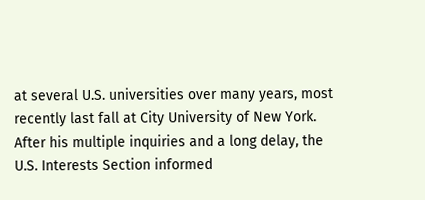at several U.S. universities over many years, most recently last fall at City University of New York. After his multiple inquiries and a long delay, the U.S. Interests Section informed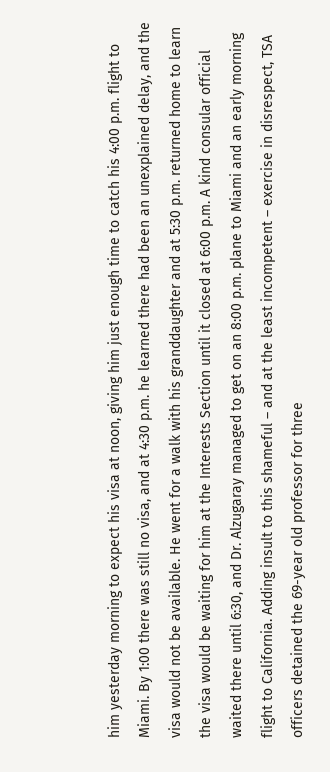him yesterday morning to expect his visa at noon, giving him just enough time to catch his 4:00 p.m. flight to Miami. By 1:00 there was still no visa, and at 4:30 p.m. he learned there had been an unexplained delay, and the visa would not be available. He went for a walk with his granddaughter and at 5:30 p.m. returned home to learn the visa would be waiting for him at the Interests Section until it closed at 6:00 p.m. A kind consular official waited there until 6:30, and Dr. Alzugaray managed to get on an 8:00 p.m. plane to Miami and an early morning flight to California. Adding insult to this shameful – and at the least incompetent – exercise in disrespect, TSA officers detained the 69-year old professor for three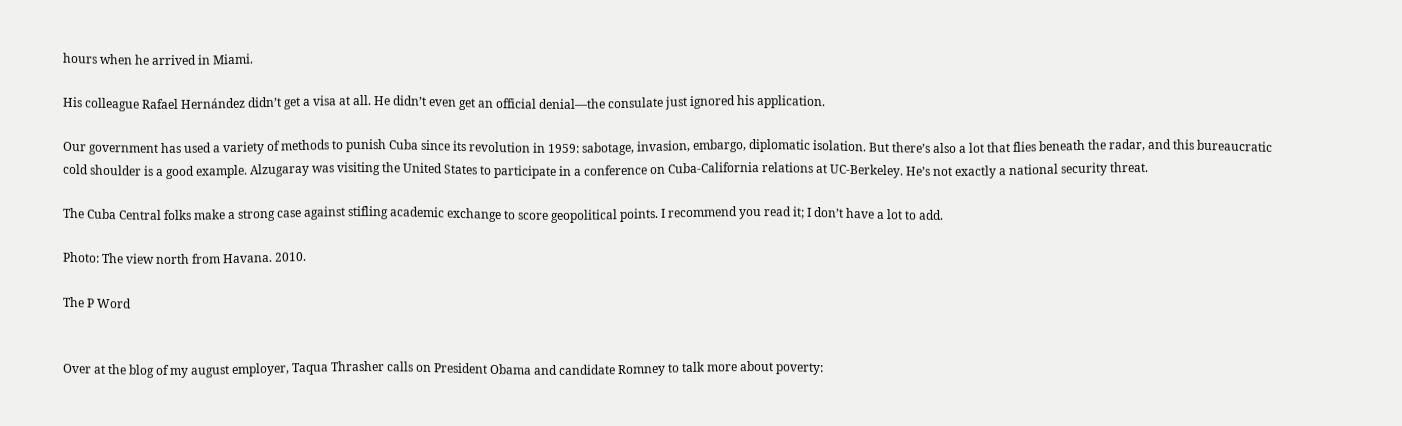hours when he arrived in Miami.

His colleague Rafael Hernández didn’t get a visa at all. He didn’t even get an official denial—the consulate just ignored his application.

Our government has used a variety of methods to punish Cuba since its revolution in 1959: sabotage, invasion, embargo, diplomatic isolation. But there’s also a lot that flies beneath the radar, and this bureaucratic cold shoulder is a good example. Alzugaray was visiting the United States to participate in a conference on Cuba-California relations at UC-Berkeley. He’s not exactly a national security threat.

The Cuba Central folks make a strong case against stifling academic exchange to score geopolitical points. I recommend you read it; I don’t have a lot to add.

Photo: The view north from Havana. 2010.

The P Word


Over at the blog of my august employer, Taqua Thrasher calls on President Obama and candidate Romney to talk more about poverty: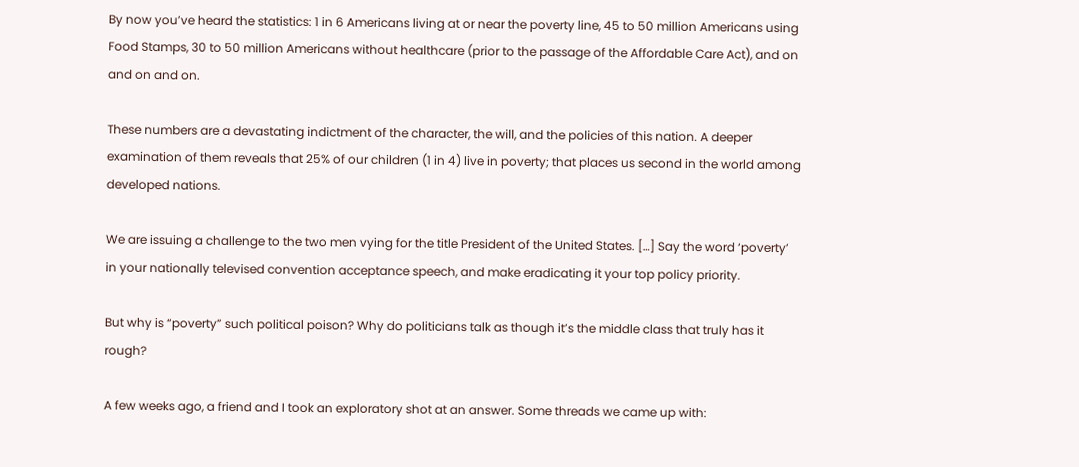By now you’ve heard the statistics: 1 in 6 Americans living at or near the poverty line, 45 to 50 million Americans using Food Stamps, 30 to 50 million Americans without healthcare (prior to the passage of the Affordable Care Act), and on and on and on.

These numbers are a devastating indictment of the character, the will, and the policies of this nation. A deeper examination of them reveals that 25% of our children (1 in 4) live in poverty; that places us second in the world among developed nations.

We are issuing a challenge to the two men vying for the title President of the United States. […] Say the word ‘poverty’ in your nationally televised convention acceptance speech, and make eradicating it your top policy priority.

But why is “poverty” such political poison? Why do politicians talk as though it’s the middle class that truly has it rough?

A few weeks ago, a friend and I took an exploratory shot at an answer. Some threads we came up with: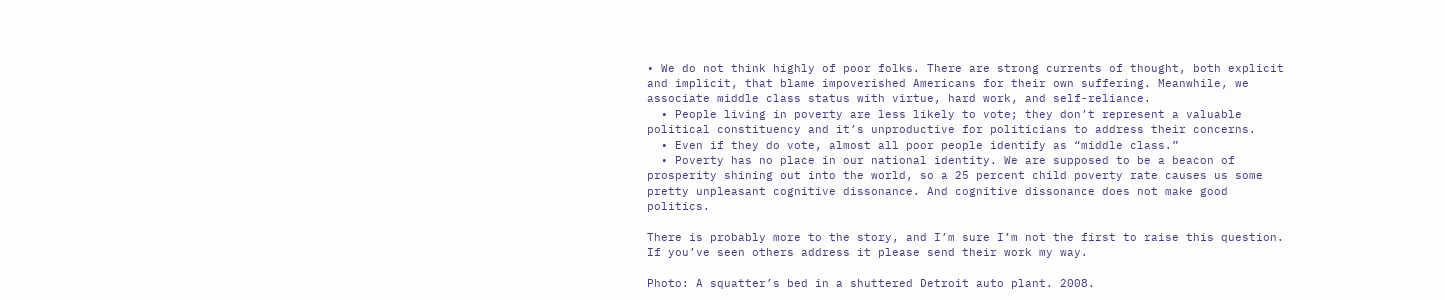• We do not think highly of poor folks. There are strong currents of thought, both explicit and implicit, that blame impoverished Americans for their own suffering. Meanwhile, we associate middle class status with virtue, hard work, and self-reliance.
  • People living in poverty are less likely to vote; they don’t represent a valuable political constituency and it’s unproductive for politicians to address their concerns.
  • Even if they do vote, almost all poor people identify as “middle class.”
  • Poverty has no place in our national identity. We are supposed to be a beacon of prosperity shining out into the world, so a 25 percent child poverty rate causes us some pretty unpleasant cognitive dissonance. And cognitive dissonance does not make good politics.

There is probably more to the story, and I’m sure I’m not the first to raise this question. If you’ve seen others address it please send their work my way.

Photo: A squatter’s bed in a shuttered Detroit auto plant. 2008.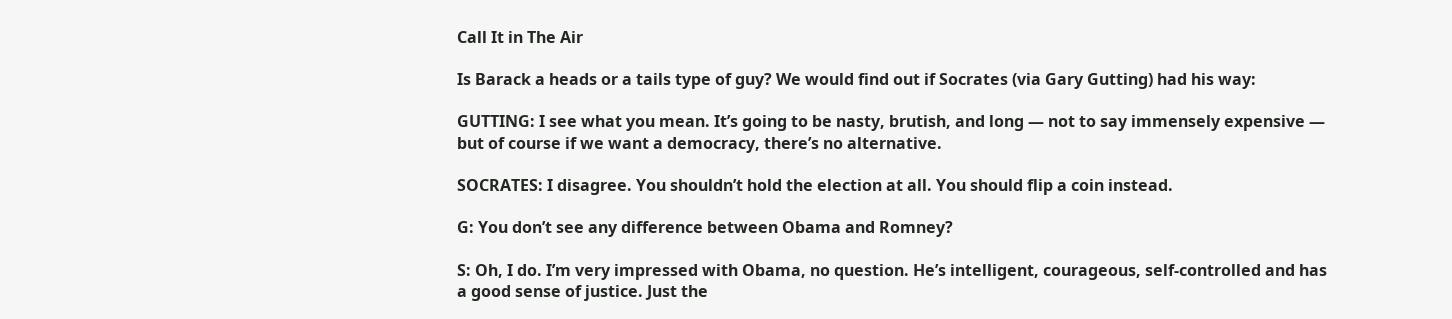Call It in The Air

Is Barack a heads or a tails type of guy? We would find out if Socrates (via Gary Gutting) had his way:

GUTTING: I see what you mean. It’s going to be nasty, brutish, and long — not to say immensely expensive — but of course if we want a democracy, there’s no alternative.

SOCRATES: I disagree. You shouldn’t hold the election at all. You should flip a coin instead.

G: You don’t see any difference between Obama and Romney?

S: Oh, I do. I’m very impressed with Obama, no question. He’s intelligent, courageous, self-controlled and has a good sense of justice. Just the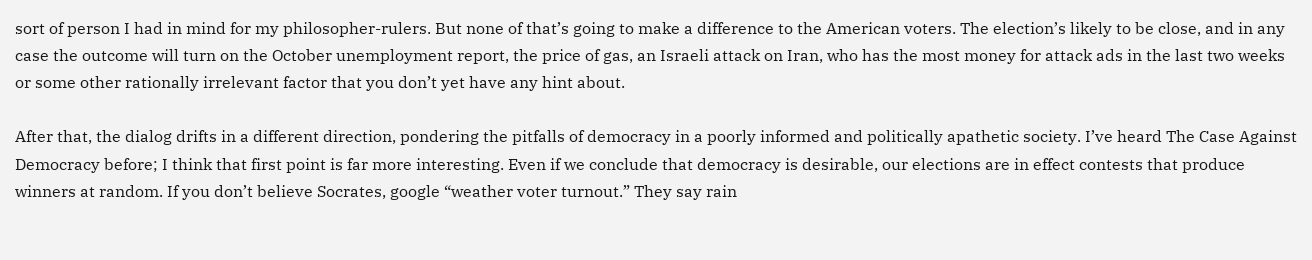sort of person I had in mind for my philosopher-rulers. But none of that’s going to make a difference to the American voters. The election’s likely to be close, and in any case the outcome will turn on the October unemployment report, the price of gas, an Israeli attack on Iran, who has the most money for attack ads in the last two weeks or some other rationally irrelevant factor that you don’t yet have any hint about.

After that, the dialog drifts in a different direction, pondering the pitfalls of democracy in a poorly informed and politically apathetic society. I’ve heard The Case Against Democracy before; I think that first point is far more interesting. Even if we conclude that democracy is desirable, our elections are in effect contests that produce winners at random. If you don’t believe Socrates, google “weather voter turnout.” They say rain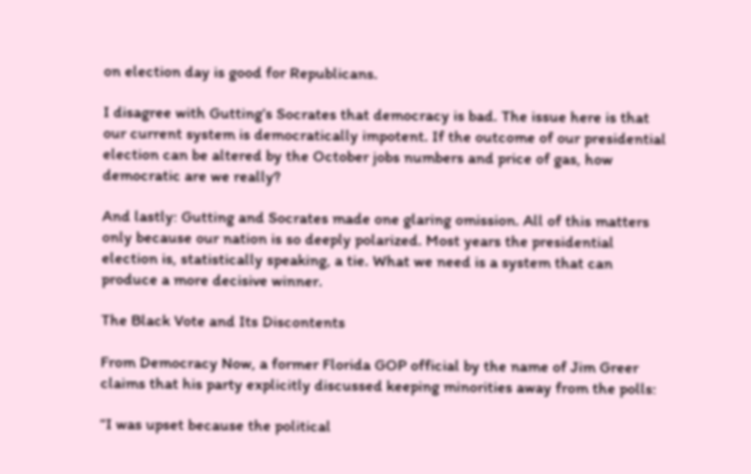on election day is good for Republicans.

I disagree with Gutting’s Socrates that democracy is bad. The issue here is that our current system is democratically impotent. If the outcome of our presidential election can be altered by the October jobs numbers and price of gas, how democratic are we really?

And lastly: Gutting and Socrates made one glaring omission. All of this matters only because our nation is so deeply polarized. Most years the presidential election is, statistically speaking, a tie. What we need is a system that can produce a more decisive winner.

The Black Vote and Its Discontents

From Democracy Now, a former Florida GOP official by the name of Jim Greer claims that his party explicitly discussed keeping minorities away from the polls:

“I was upset because the political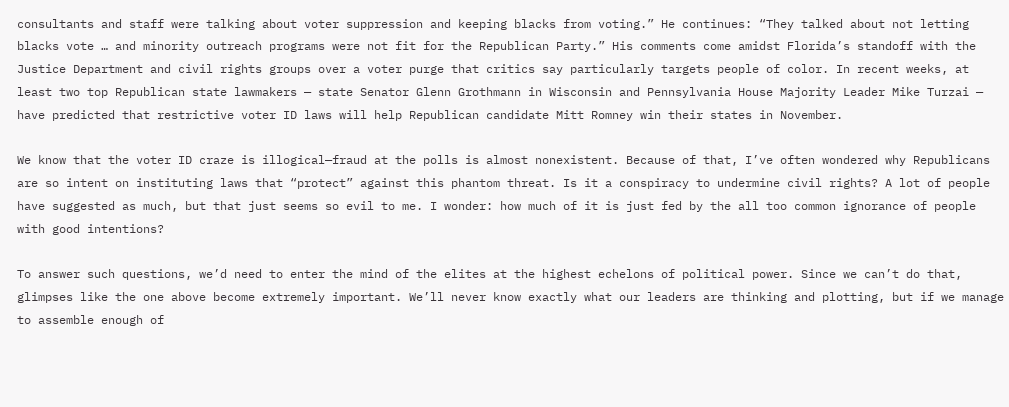consultants and staff were talking about voter suppression and keeping blacks from voting.” He continues: “They talked about not letting blacks vote … and minority outreach programs were not fit for the Republican Party.” His comments come amidst Florida’s standoff with the Justice Department and civil rights groups over a voter purge that critics say particularly targets people of color. In recent weeks, at least two top Republican state lawmakers — state Senator Glenn Grothmann in Wisconsin and Pennsylvania House Majority Leader Mike Turzai — have predicted that restrictive voter ID laws will help Republican candidate Mitt Romney win their states in November.

We know that the voter ID craze is illogical—fraud at the polls is almost nonexistent. Because of that, I’ve often wondered why Republicans are so intent on instituting laws that “protect” against this phantom threat. Is it a conspiracy to undermine civil rights? A lot of people have suggested as much, but that just seems so evil to me. I wonder: how much of it is just fed by the all too common ignorance of people with good intentions?

To answer such questions, we’d need to enter the mind of the elites at the highest echelons of political power. Since we can’t do that, glimpses like the one above become extremely important. We’ll never know exactly what our leaders are thinking and plotting, but if we manage to assemble enough of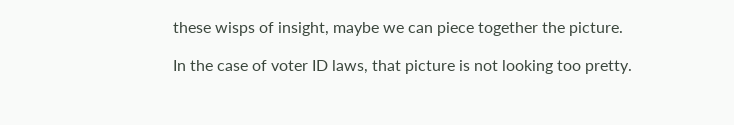these wisps of insight, maybe we can piece together the picture.

In the case of voter ID laws, that picture is not looking too pretty.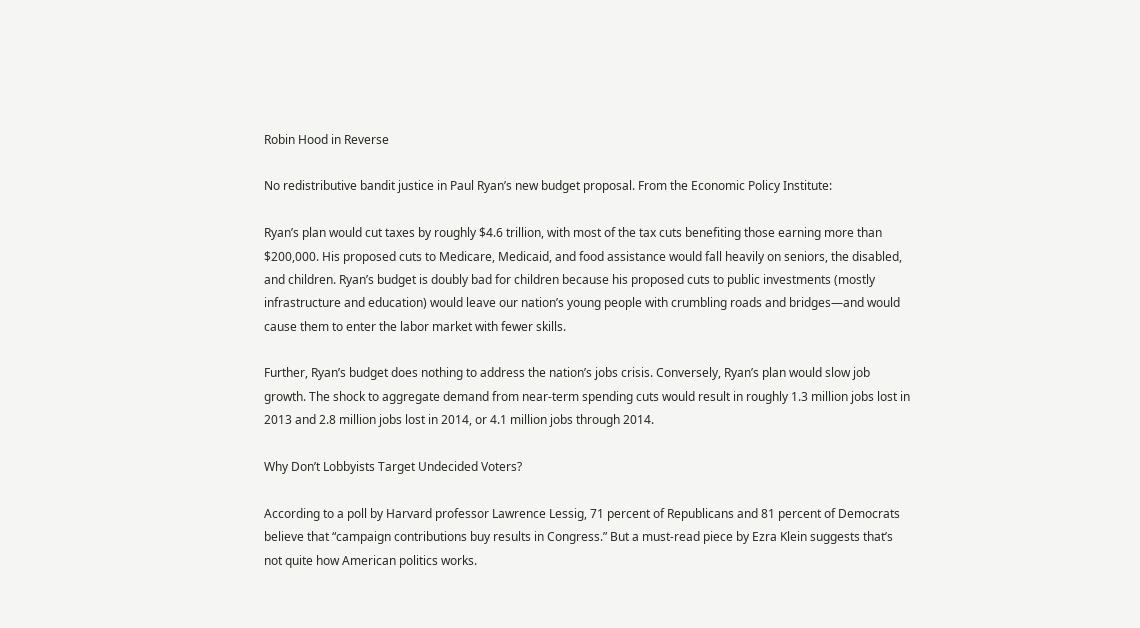Robin Hood in Reverse

No redistributive bandit justice in Paul Ryan’s new budget proposal. From the Economic Policy Institute:

Ryan’s plan would cut taxes by roughly $4.6 trillion, with most of the tax cuts benefiting those earning more than $200,000. His proposed cuts to Medicare, Medicaid, and food assistance would fall heavily on seniors, the disabled, and children. Ryan’s budget is doubly bad for children because his proposed cuts to public investments (mostly infrastructure and education) would leave our nation’s young people with crumbling roads and bridges—and would cause them to enter the labor market with fewer skills.

Further, Ryan’s budget does nothing to address the nation’s jobs crisis. Conversely, Ryan’s plan would slow job growth. The shock to aggregate demand from near-term spending cuts would result in roughly 1.3 million jobs lost in 2013 and 2.8 million jobs lost in 2014, or 4.1 million jobs through 2014.

Why Don’t Lobbyists Target Undecided Voters?

According to a poll by Harvard professor Lawrence Lessig, 71 percent of Republicans and 81 percent of Democrats believe that “campaign contributions buy results in Congress.” But a must-read piece by Ezra Klein suggests that’s not quite how American politics works.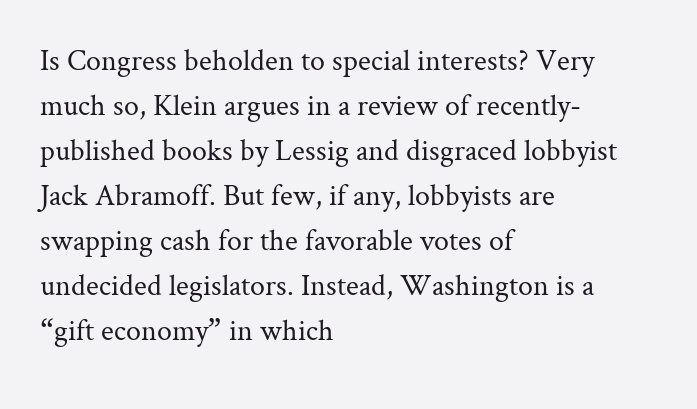Is Congress beholden to special interests? Very much so, Klein argues in a review of recently-published books by Lessig and disgraced lobbyist Jack Abramoff. But few, if any, lobbyists are swapping cash for the favorable votes of undecided legislators. Instead, Washington is a “gift economy” in which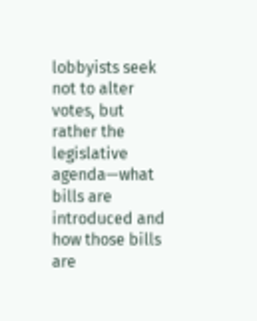lobbyists seek not to alter votes, but rather the legislative agenda—what bills are introduced and how those bills are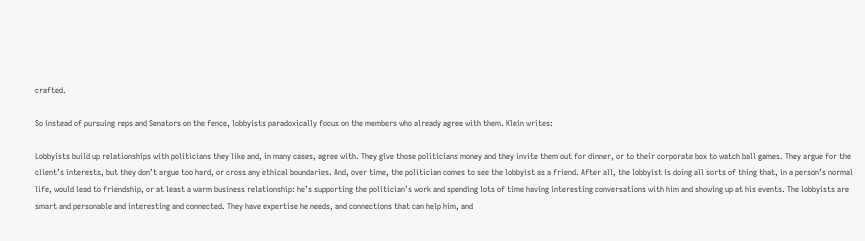crafted.

So instead of pursuing reps and Senators on the fence, lobbyists paradoxically focus on the members who already agree with them. Klein writes:

Lobbyists build up relationships with politicians they like and, in many cases, agree with. They give those politicians money and they invite them out for dinner, or to their corporate box to watch ball games. They argue for the client’s interests, but they don’t argue too hard, or cross any ethical boundaries. And, over time, the politician comes to see the lobbyist as a friend. After all, the lobbyist is doing all sorts of thing that, in a person’s normal life, would lead to friendship, or at least a warm business relationship: he’s supporting the politician’s work and spending lots of time having interesting conversations with him and showing up at his events. The lobbyists are smart and personable and interesting and connected. They have expertise he needs, and connections that can help him, and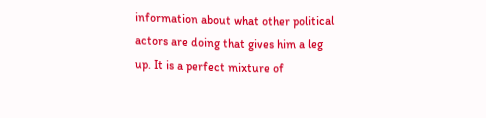information about what other political actors are doing that gives him a leg up. It is a perfect mixture of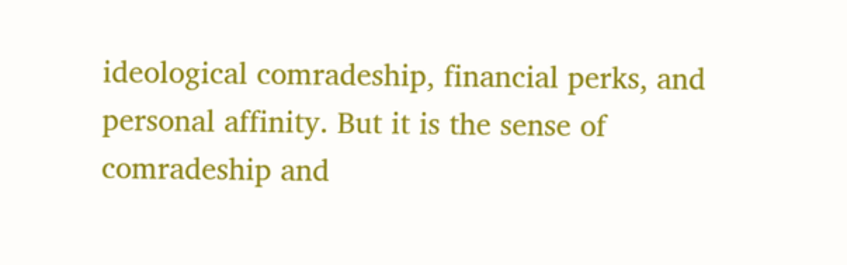ideological comradeship, financial perks, and personal affinity. But it is the sense of comradeship and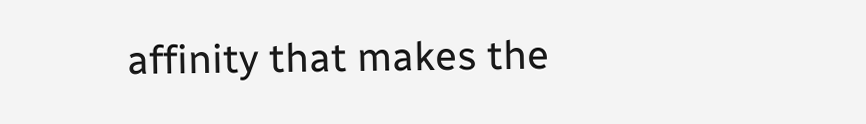affinity that makes the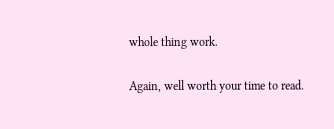whole thing work.

Again, well worth your time to read.